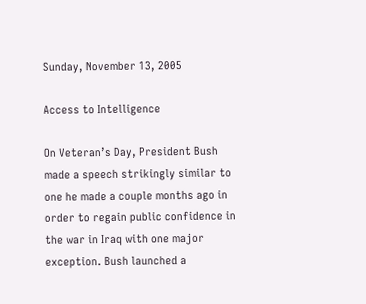Sunday, November 13, 2005

Access to Intelligence

On Veteran’s Day, President Bush made a speech strikingly similar to one he made a couple months ago in order to regain public confidence in the war in Iraq with one major exception. Bush launched a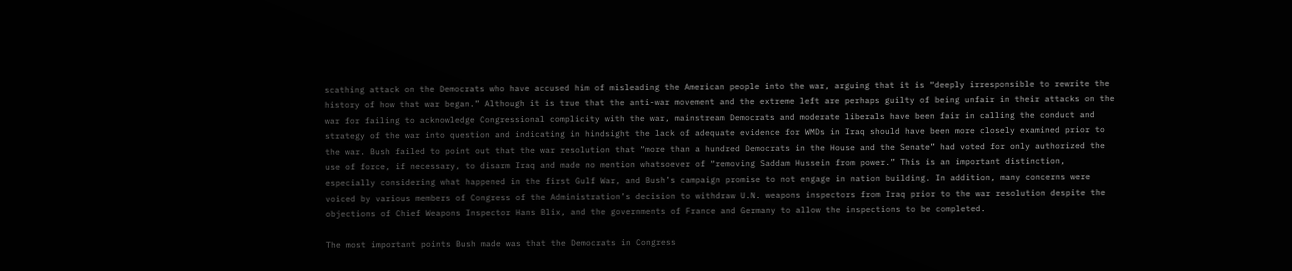scathing attack on the Democrats who have accused him of misleading the American people into the war, arguing that it is “deeply irresponsible to rewrite the history of how that war began.” Although it is true that the anti-war movement and the extreme left are perhaps guilty of being unfair in their attacks on the war for failing to acknowledge Congressional complicity with the war, mainstream Democrats and moderate liberals have been fair in calling the conduct and strategy of the war into question and indicating in hindsight the lack of adequate evidence for WMDs in Iraq should have been more closely examined prior to the war. Bush failed to point out that the war resolution that “more than a hundred Democrats in the House and the Senate” had voted for only authorized the use of force, if necessary, to disarm Iraq and made no mention whatsoever of “removing Saddam Hussein from power.” This is an important distinction, especially considering what happened in the first Gulf War, and Bush’s campaign promise to not engage in nation building. In addition, many concerns were voiced by various members of Congress of the Administration’s decision to withdraw U.N. weapons inspectors from Iraq prior to the war resolution despite the objections of Chief Weapons Inspector Hans Blix, and the governments of France and Germany to allow the inspections to be completed.

The most important points Bush made was that the Democrats in Congress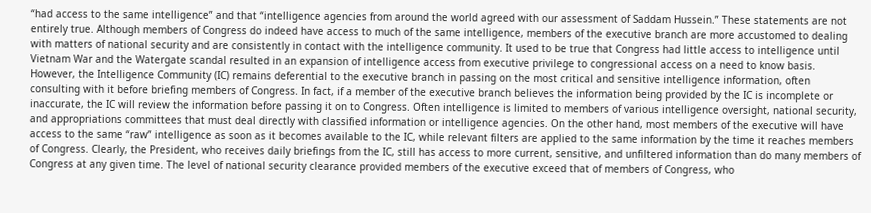“had access to the same intelligence” and that “intelligence agencies from around the world agreed with our assessment of Saddam Hussein.” These statements are not entirely true. Although members of Congress do indeed have access to much of the same intelligence, members of the executive branch are more accustomed to dealing with matters of national security and are consistently in contact with the intelligence community. It used to be true that Congress had little access to intelligence until Vietnam War and the Watergate scandal resulted in an expansion of intelligence access from executive privilege to congressional access on a need to know basis. However, the Intelligence Community (IC) remains deferential to the executive branch in passing on the most critical and sensitive intelligence information, often consulting with it before briefing members of Congress. In fact, if a member of the executive branch believes the information being provided by the IC is incomplete or inaccurate, the IC will review the information before passing it on to Congress. Often intelligence is limited to members of various intelligence oversight, national security, and appropriations committees that must deal directly with classified information or intelligence agencies. On the other hand, most members of the executive will have access to the same “raw” intelligence as soon as it becomes available to the IC, while relevant filters are applied to the same information by the time it reaches members of Congress. Clearly, the President, who receives daily briefings from the IC, still has access to more current, sensitive, and unfiltered information than do many members of Congress at any given time. The level of national security clearance provided members of the executive exceed that of members of Congress, who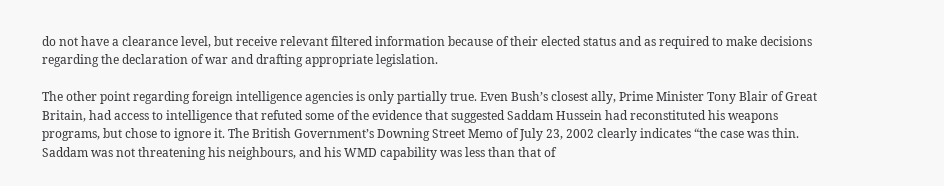do not have a clearance level, but receive relevant filtered information because of their elected status and as required to make decisions regarding the declaration of war and drafting appropriate legislation.

The other point regarding foreign intelligence agencies is only partially true. Even Bush’s closest ally, Prime Minister Tony Blair of Great Britain, had access to intelligence that refuted some of the evidence that suggested Saddam Hussein had reconstituted his weapons programs, but chose to ignore it. The British Government’s Downing Street Memo of July 23, 2002 clearly indicates “the case was thin. Saddam was not threatening his neighbours, and his WMD capability was less than that of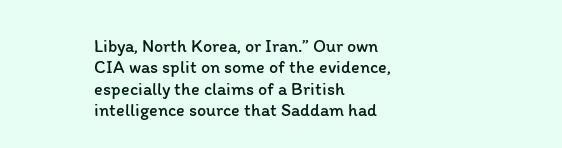Libya, North Korea, or Iran.” Our own CIA was split on some of the evidence, especially the claims of a British intelligence source that Saddam had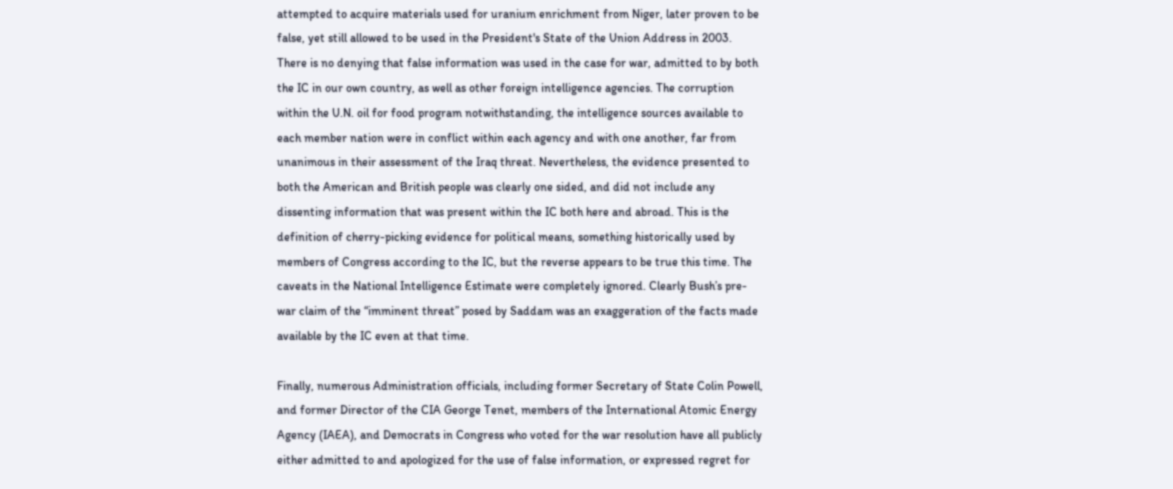attempted to acquire materials used for uranium enrichment from Niger, later proven to be false, yet still allowed to be used in the President's State of the Union Address in 2003. There is no denying that false information was used in the case for war, admitted to by both the IC in our own country, as well as other foreign intelligence agencies. The corruption within the U.N. oil for food program notwithstanding, the intelligence sources available to each member nation were in conflict within each agency and with one another, far from unanimous in their assessment of the Iraq threat. Nevertheless, the evidence presented to both the American and British people was clearly one sided, and did not include any dissenting information that was present within the IC both here and abroad. This is the definition of cherry-picking evidence for political means, something historically used by members of Congress according to the IC, but the reverse appears to be true this time. The caveats in the National Intelligence Estimate were completely ignored. Clearly Bush’s pre-war claim of the “imminent threat” posed by Saddam was an exaggeration of the facts made available by the IC even at that time.

Finally, numerous Administration officials, including former Secretary of State Colin Powell, and former Director of the CIA George Tenet, members of the International Atomic Energy Agency (IAEA), and Democrats in Congress who voted for the war resolution have all publicly either admitted to and apologized for the use of false information, or expressed regret for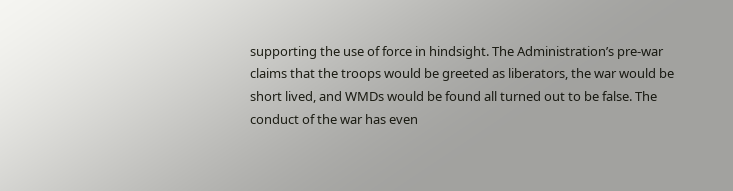supporting the use of force in hindsight. The Administration’s pre-war claims that the troops would be greeted as liberators, the war would be short lived, and WMDs would be found all turned out to be false. The conduct of the war has even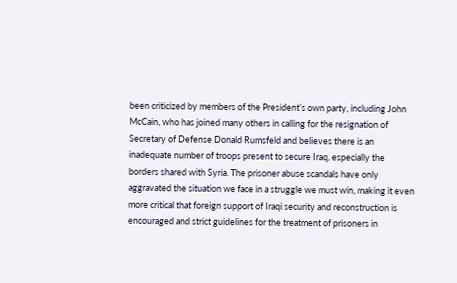been criticized by members of the President’s own party, including John McCain, who has joined many others in calling for the resignation of Secretary of Defense Donald Rumsfeld and believes there is an inadequate number of troops present to secure Iraq, especially the borders shared with Syria. The prisoner abuse scandals have only aggravated the situation we face in a struggle we must win, making it even more critical that foreign support of Iraqi security and reconstruction is encouraged and strict guidelines for the treatment of prisoners in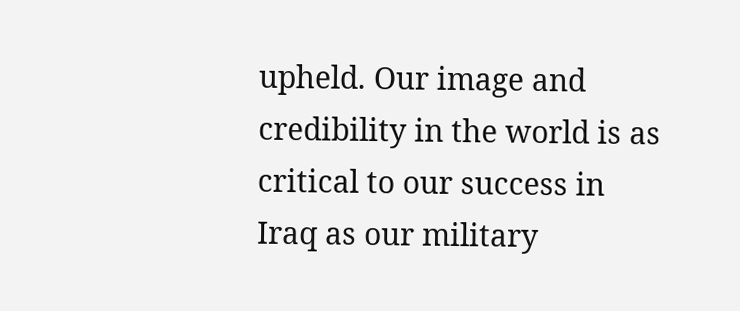upheld. Our image and credibility in the world is as critical to our success in Iraq as our military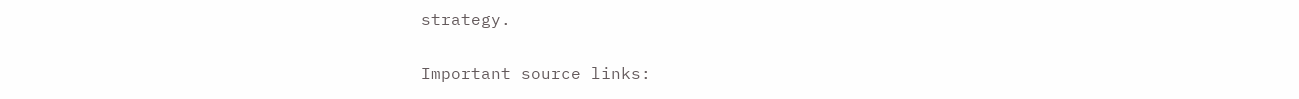strategy.

Important source links: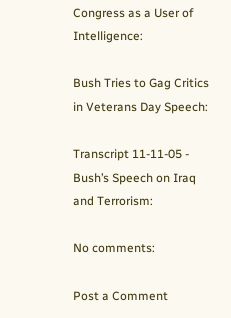Congress as a User of Intelligence:

Bush Tries to Gag Critics in Veterans Day Speech:

Transcript 11-11-05 - Bush’s Speech on Iraq and Terrorism:

No comments:

Post a Comment